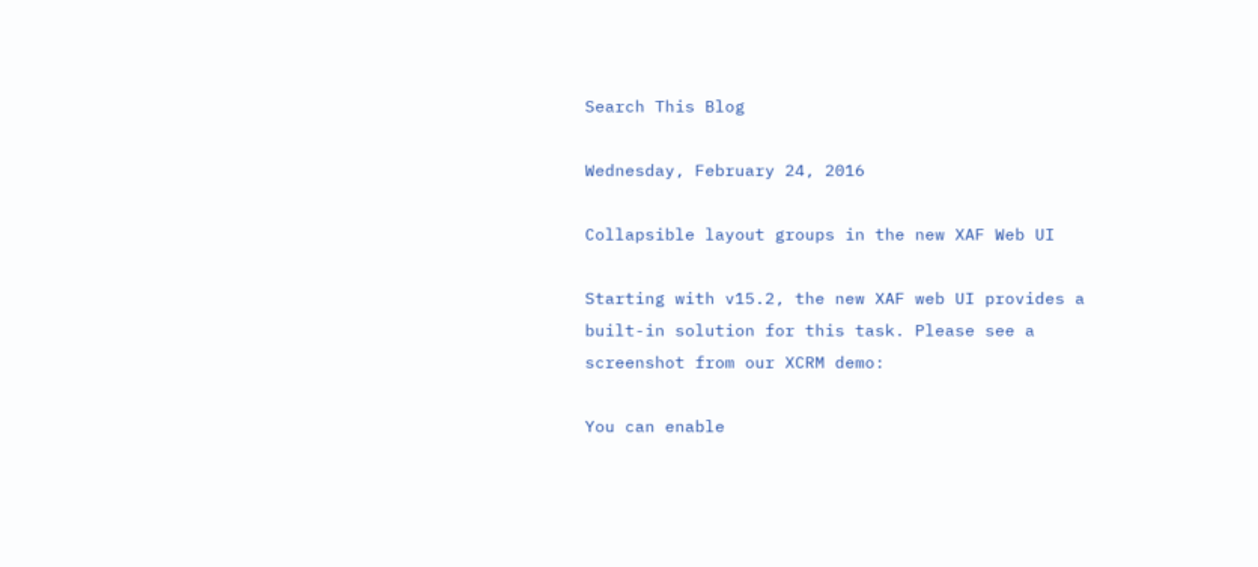Search This Blog

Wednesday, February 24, 2016

Collapsible layout groups in the new XAF Web UI

Starting with v15.2, the new XAF web UI provides a built-in solution for this task. Please see a screenshot from our XCRM demo:

You can enable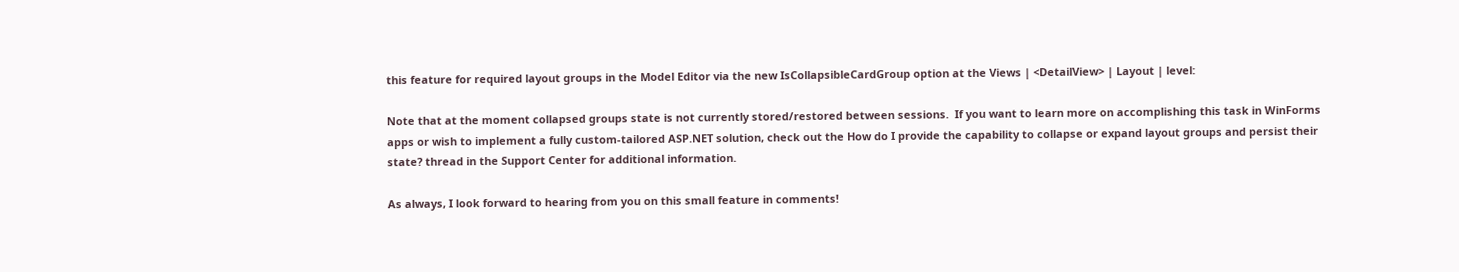this feature for required layout groups in the Model Editor via the new IsCollapsibleCardGroup option at the Views | <DetailView> | Layout | level:

Note that at the moment collapsed groups state is not currently stored/restored between sessions.  If you want to learn more on accomplishing this task in WinForms apps or wish to implement a fully custom-tailored ASP.NET solution, check out the How do I provide the capability to collapse or expand layout groups and persist their state? thread in the Support Center for additional information.

As always, I look forward to hearing from you on this small feature in comments!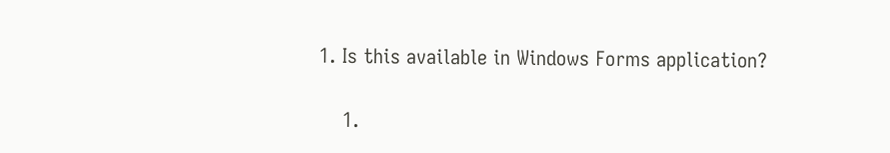1. Is this available in Windows Forms application?

    1.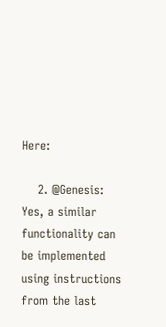Here:

    2. @Genesis: Yes, a similar functionality can be implemented using instructions from the last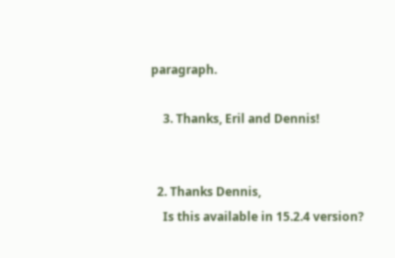paragraph.

    3. Thanks, Eril and Dennis!


  2. Thanks Dennis,
    Is this available in 15.2.4 version?